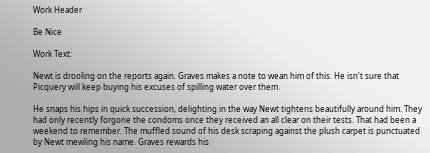Work Header

Be Nice

Work Text:

Newt is drooling on the reports again. Graves makes a note to wean him of this. He isn't sure that Picquery will keep buying his excuses of spilling water over them.

He snaps his hips in quick succession, delighting in the way Newt tightens beautifully around him. They had only recently forgone the condoms once they received an all clear on their tests. That had been a weekend to remember. The muffled sound of his desk scraping against the plush carpet is punctuated by Newt mewling his name. Graves rewards his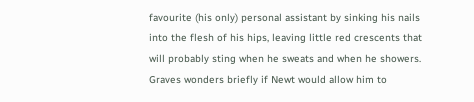favourite (his only) personal assistant by sinking his nails into the flesh of his hips, leaving little red crescents that will probably sting when he sweats and when he showers. Graves wonders briefly if Newt would allow him to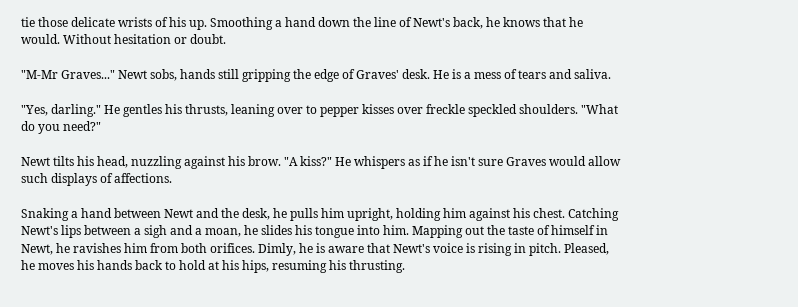tie those delicate wrists of his up. Smoothing a hand down the line of Newt's back, he knows that he would. Without hesitation or doubt.

"M-Mr Graves..." Newt sobs, hands still gripping the edge of Graves' desk. He is a mess of tears and saliva.

"Yes, darling." He gentles his thrusts, leaning over to pepper kisses over freckle speckled shoulders. "What do you need?"

Newt tilts his head, nuzzling against his brow. "A kiss?" He whispers as if he isn't sure Graves would allow such displays of affections.

Snaking a hand between Newt and the desk, he pulls him upright, holding him against his chest. Catching Newt's lips between a sigh and a moan, he slides his tongue into him. Mapping out the taste of himself in Newt, he ravishes him from both orifices. Dimly, he is aware that Newt's voice is rising in pitch. Pleased, he moves his hands back to hold at his hips, resuming his thrusting.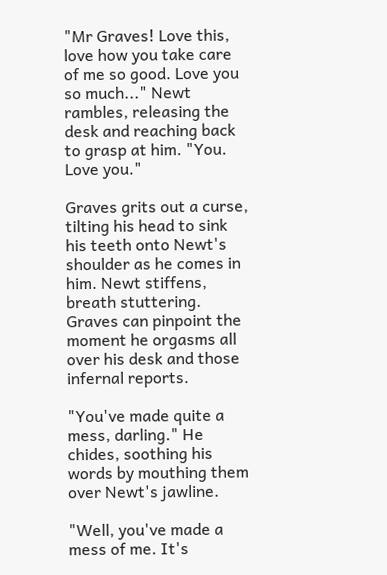"Mr Graves! Love this, love how you take care of me so good. Love you so much..." Newt rambles, releasing the desk and reaching back to grasp at him. "You. Love you."

Graves grits out a curse, tilting his head to sink his teeth onto Newt's shoulder as he comes in him. Newt stiffens, breath stuttering. Graves can pinpoint the moment he orgasms all over his desk and those infernal reports.

"You've made quite a mess, darling." He chides, soothing his words by mouthing them over Newt's jawline.

"Well, you've made a mess of me. It's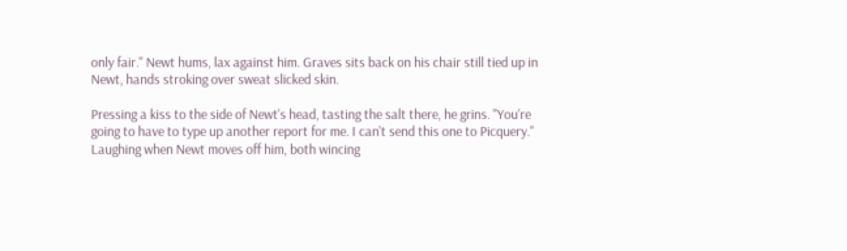only fair." Newt hums, lax against him. Graves sits back on his chair still tied up in Newt, hands stroking over sweat slicked skin.

Pressing a kiss to the side of Newt's head, tasting the salt there, he grins. "You're going to have to type up another report for me. I can't send this one to Picquery." Laughing when Newt moves off him, both wincing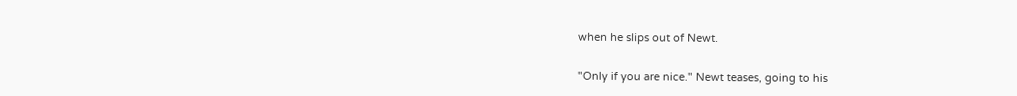when he slips out of Newt.

"Only if you are nice." Newt teases, going to his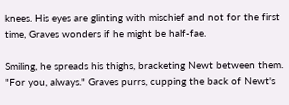knees. His eyes are glinting with mischief and not for the first time, Graves wonders if he might be half-fae.

Smiling, he spreads his thighs, bracketing Newt between them. "For you, always." Graves purrs, cupping the back of Newt's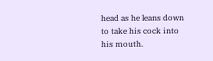head as he leans down to take his cock into his mouth.